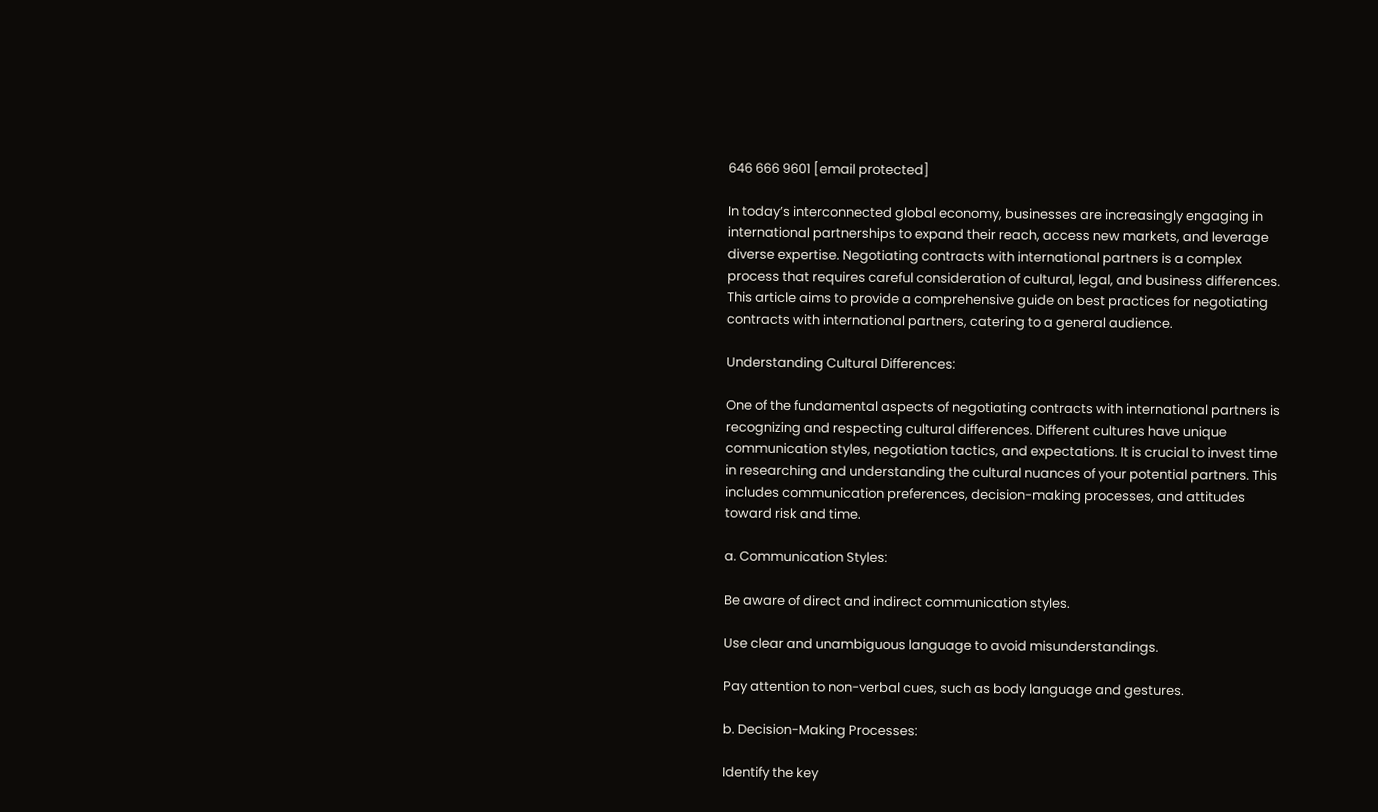646 666 9601 [email protected]

In today’s interconnected global economy, businesses are increasingly engaging in international partnerships to expand their reach, access new markets, and leverage diverse expertise. Negotiating contracts with international partners is a complex process that requires careful consideration of cultural, legal, and business differences. This article aims to provide a comprehensive guide on best practices for negotiating contracts with international partners, catering to a general audience.

Understanding Cultural Differences:

One of the fundamental aspects of negotiating contracts with international partners is recognizing and respecting cultural differences. Different cultures have unique communication styles, negotiation tactics, and expectations. It is crucial to invest time in researching and understanding the cultural nuances of your potential partners. This includes communication preferences, decision-making processes, and attitudes toward risk and time.

a. Communication Styles:

Be aware of direct and indirect communication styles.

Use clear and unambiguous language to avoid misunderstandings.

Pay attention to non-verbal cues, such as body language and gestures.

b. Decision-Making Processes:

Identify the key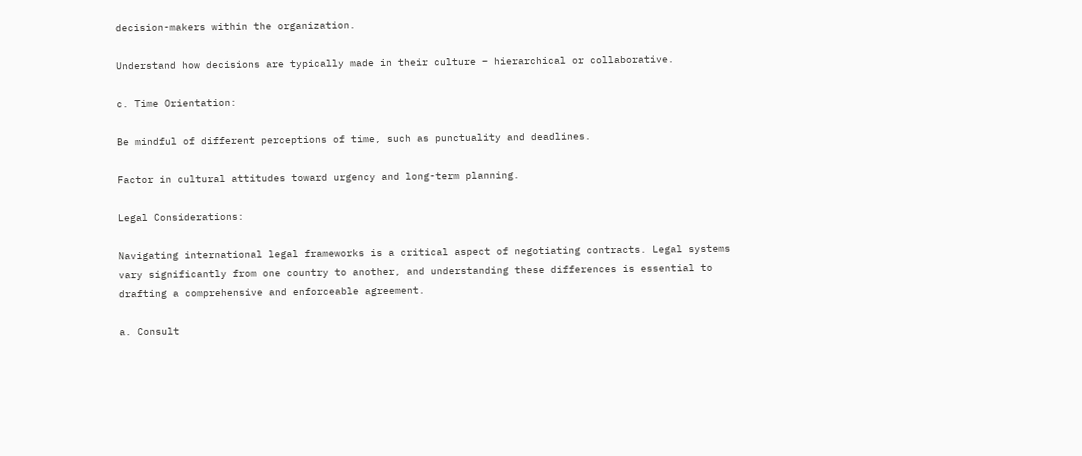decision-makers within the organization.

Understand how decisions are typically made in their culture – hierarchical or collaborative.

c. Time Orientation:

Be mindful of different perceptions of time, such as punctuality and deadlines.

Factor in cultural attitudes toward urgency and long-term planning.

Legal Considerations:

Navigating international legal frameworks is a critical aspect of negotiating contracts. Legal systems vary significantly from one country to another, and understanding these differences is essential to drafting a comprehensive and enforceable agreement.

a. Consult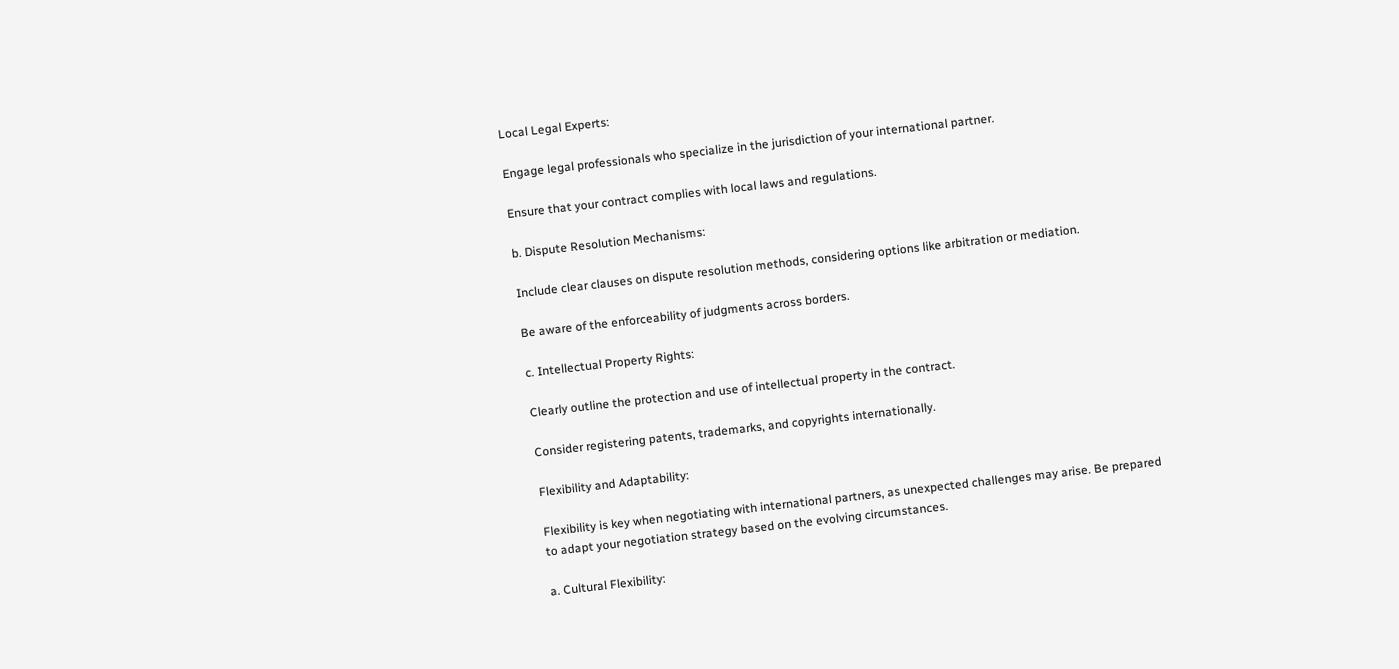Local Legal Experts:

Engage legal professionals who specialize in the jurisdiction of your international partner.

Ensure that your contract complies with local laws and regulations.

b. Dispute Resolution Mechanisms:

Include clear clauses on dispute resolution methods, considering options like arbitration or mediation.

Be aware of the enforceability of judgments across borders.

c. Intellectual Property Rights:

Clearly outline the protection and use of intellectual property in the contract.

Consider registering patents, trademarks, and copyrights internationally.

Flexibility and Adaptability:

Flexibility is key when negotiating with international partners, as unexpected challenges may arise. Be prepared to adapt your negotiation strategy based on the evolving circumstances.

a. Cultural Flexibility: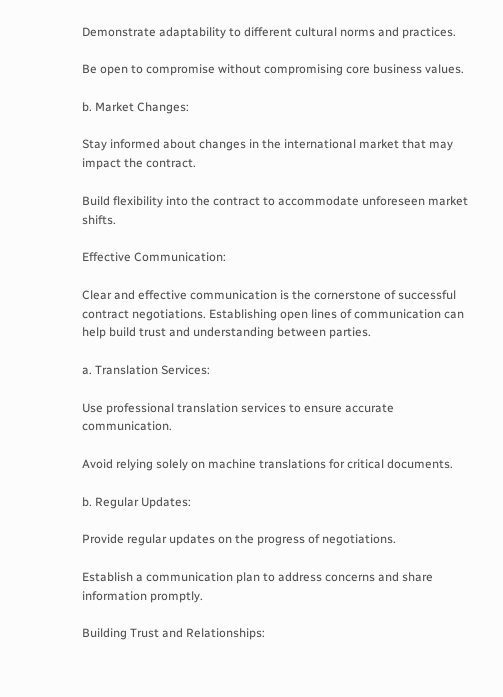Demonstrate adaptability to different cultural norms and practices.

Be open to compromise without compromising core business values.

b. Market Changes:

Stay informed about changes in the international market that may impact the contract.

Build flexibility into the contract to accommodate unforeseen market shifts.

Effective Communication:

Clear and effective communication is the cornerstone of successful contract negotiations. Establishing open lines of communication can help build trust and understanding between parties.

a. Translation Services:

Use professional translation services to ensure accurate communication.

Avoid relying solely on machine translations for critical documents.

b. Regular Updates:

Provide regular updates on the progress of negotiations.

Establish a communication plan to address concerns and share information promptly.

Building Trust and Relationships: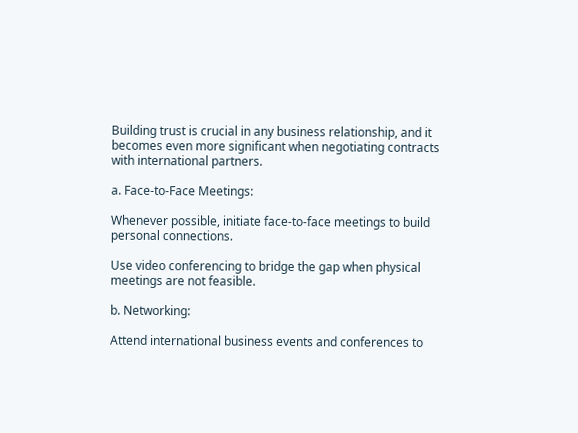Building trust is crucial in any business relationship, and it becomes even more significant when negotiating contracts with international partners.

a. Face-to-Face Meetings:

Whenever possible, initiate face-to-face meetings to build personal connections.

Use video conferencing to bridge the gap when physical meetings are not feasible.

b. Networking:

Attend international business events and conferences to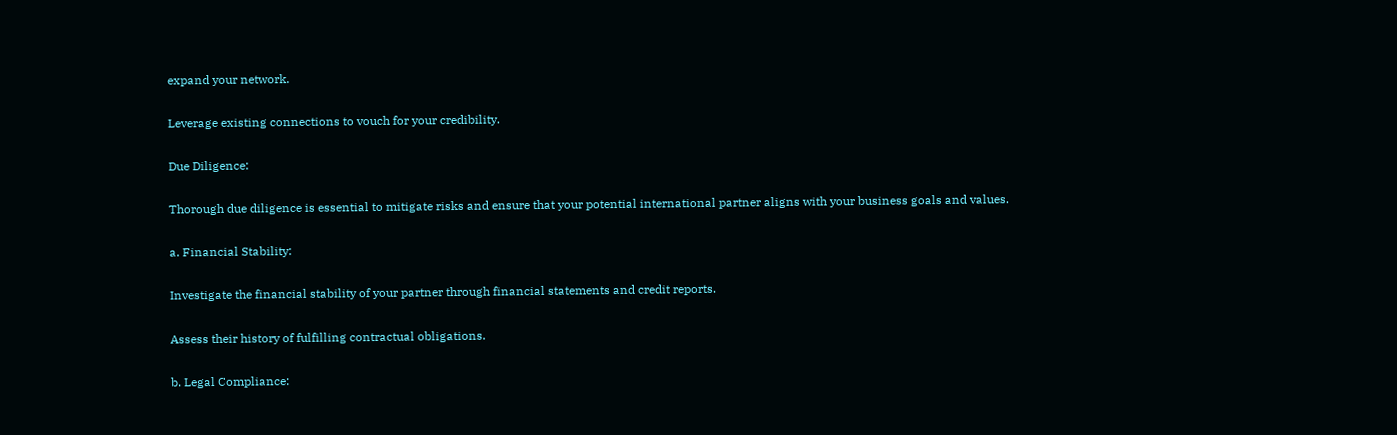expand your network.

Leverage existing connections to vouch for your credibility.

Due Diligence:

Thorough due diligence is essential to mitigate risks and ensure that your potential international partner aligns with your business goals and values.

a. Financial Stability:

Investigate the financial stability of your partner through financial statements and credit reports.

Assess their history of fulfilling contractual obligations.

b. Legal Compliance: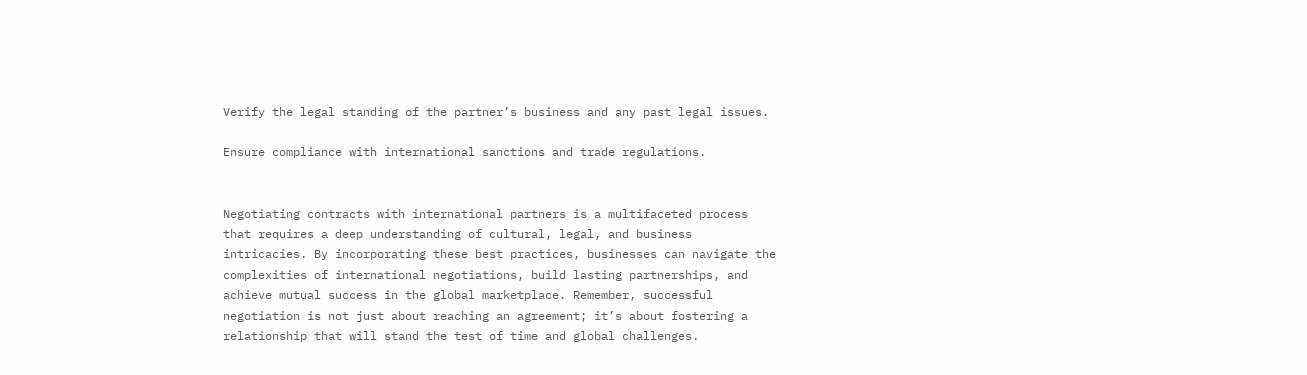Verify the legal standing of the partner’s business and any past legal issues.

Ensure compliance with international sanctions and trade regulations.


Negotiating contracts with international partners is a multifaceted process that requires a deep understanding of cultural, legal, and business intricacies. By incorporating these best practices, businesses can navigate the complexities of international negotiations, build lasting partnerships, and achieve mutual success in the global marketplace. Remember, successful negotiation is not just about reaching an agreement; it’s about fostering a relationship that will stand the test of time and global challenges.